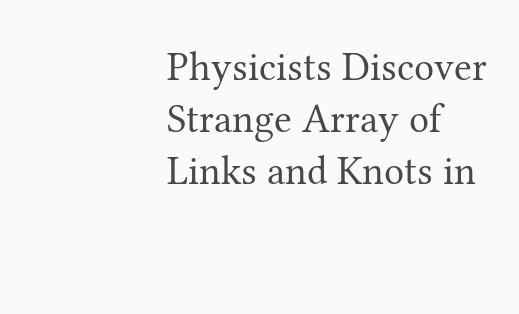Physicists Discover Strange Array of Links and Knots in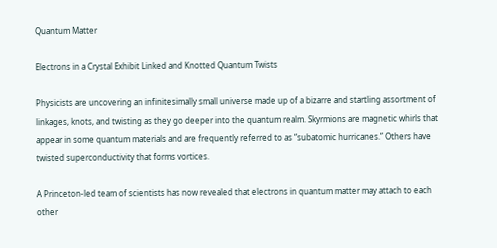Quantum Matter

Electrons in a Crystal Exhibit Linked and Knotted Quantum Twists

Physicists are uncovering an infinitesimally small universe made up of a bizarre and startling assortment of linkages, knots, and twisting as they go deeper into the quantum realm. Skyrmions are magnetic whirls that appear in some quantum materials and are frequently referred to as “subatomic hurricanes.” Others have twisted superconductivity that forms vortices.

A Princeton-led team of scientists has now revealed that electrons in quantum matter may attach to each other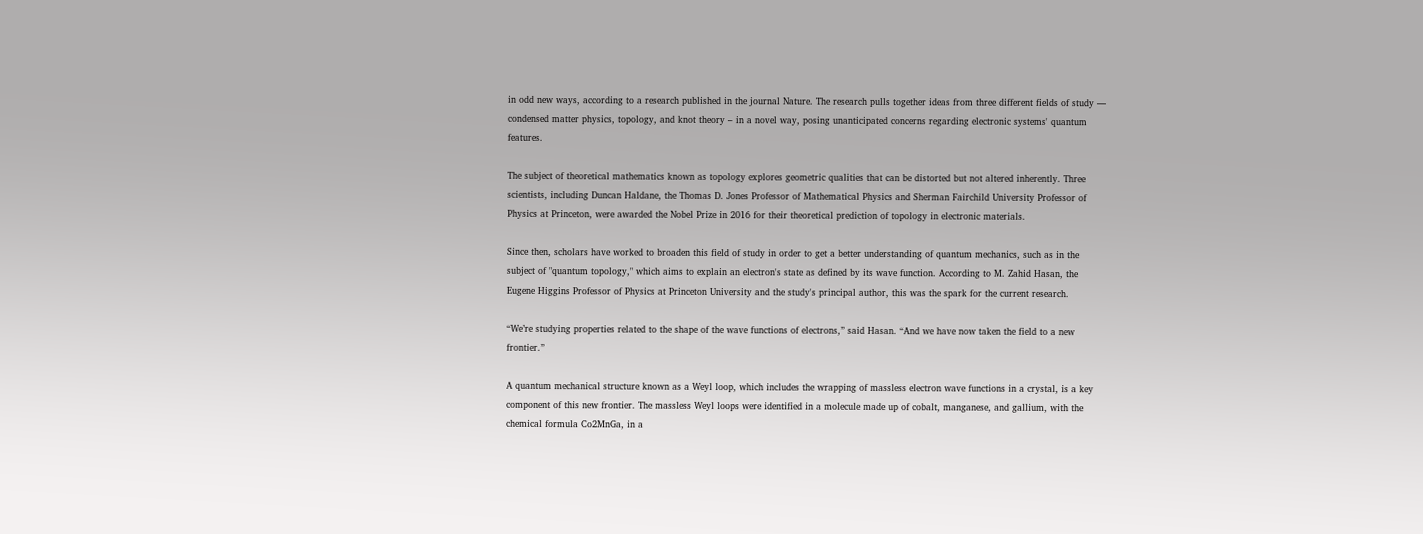in odd new ways, according to a research published in the journal Nature. The research pulls together ideas from three different fields of study — condensed matter physics, topology, and knot theory – in a novel way, posing unanticipated concerns regarding electronic systems' quantum features.

The subject of theoretical mathematics known as topology explores geometric qualities that can be distorted but not altered inherently. Three scientists, including Duncan Haldane, the Thomas D. Jones Professor of Mathematical Physics and Sherman Fairchild University Professor of Physics at Princeton, were awarded the Nobel Prize in 2016 for their theoretical prediction of topology in electronic materials.

Since then, scholars have worked to broaden this field of study in order to get a better understanding of quantum mechanics, such as in the subject of "quantum topology," which aims to explain an electron's state as defined by its wave function. According to M. Zahid Hasan, the Eugene Higgins Professor of Physics at Princeton University and the study's principal author, this was the spark for the current research.

“We’re studying properties related to the shape of the wave functions of electrons,” said Hasan. “And we have now taken the field to a new frontier.”

A quantum mechanical structure known as a Weyl loop, which includes the wrapping of massless electron wave functions in a crystal, is a key component of this new frontier. The massless Weyl loops were identified in a molecule made up of cobalt, manganese, and gallium, with the chemical formula Co2MnGa, in a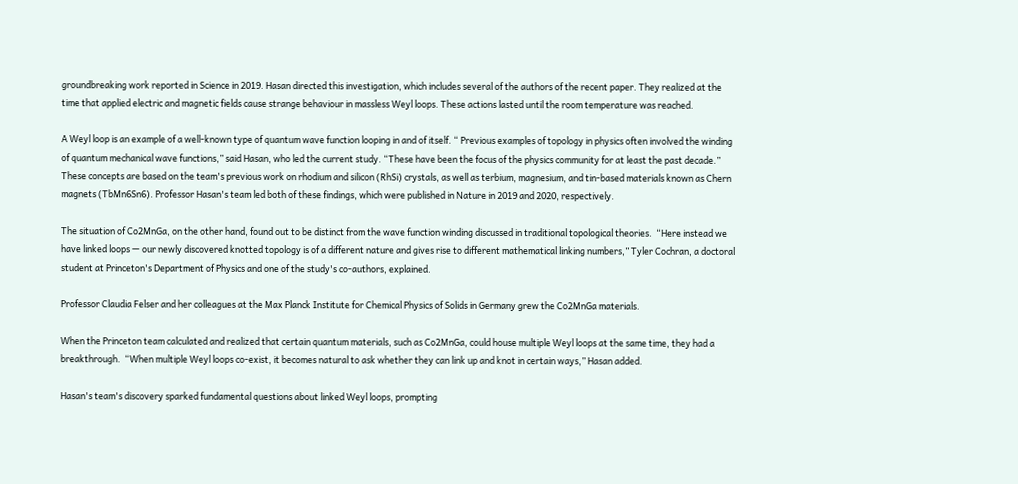groundbreaking work reported in Science in 2019. Hasan directed this investigation, which includes several of the authors of the recent paper. They realized at the time that applied electric and magnetic fields cause strange behaviour in massless Weyl loops. These actions lasted until the room temperature was reached.

A Weyl loop is an example of a well-known type of quantum wave function looping in and of itself. “ Previous examples of topology in physics often involved the winding of quantum mechanical wave functions,” said Hasan, who led the current study. “These have been the focus of the physics community for at least the past decade.”  These concepts are based on the team's previous work on rhodium and silicon (RhSi) crystals, as well as terbium, magnesium, and tin-based materials known as Chern magnets (TbMn6Sn6). Professor Hasan's team led both of these findings, which were published in Nature in 2019 and 2020, respectively.

The situation of Co2MnGa, on the other hand, found out to be distinct from the wave function winding discussed in traditional topological theories.  “Here instead we have linked loops — our newly discovered knotted topology is of a different nature and gives rise to different mathematical linking numbers,” Tyler Cochran, a doctoral student at Princeton's Department of Physics and one of the study's co-authors, explained.

Professor Claudia Felser and her colleagues at the Max Planck Institute for Chemical Physics of Solids in Germany grew the Co2MnGa materials.

When the Princeton team calculated and realized that certain quantum materials, such as Co2MnGa, could house multiple Weyl loops at the same time, they had a breakthrough.  “When multiple Weyl loops co-exist, it becomes natural to ask whether they can link up and knot in certain ways,” Hasan added.

Hasan's team's discovery sparked fundamental questions about linked Weyl loops, prompting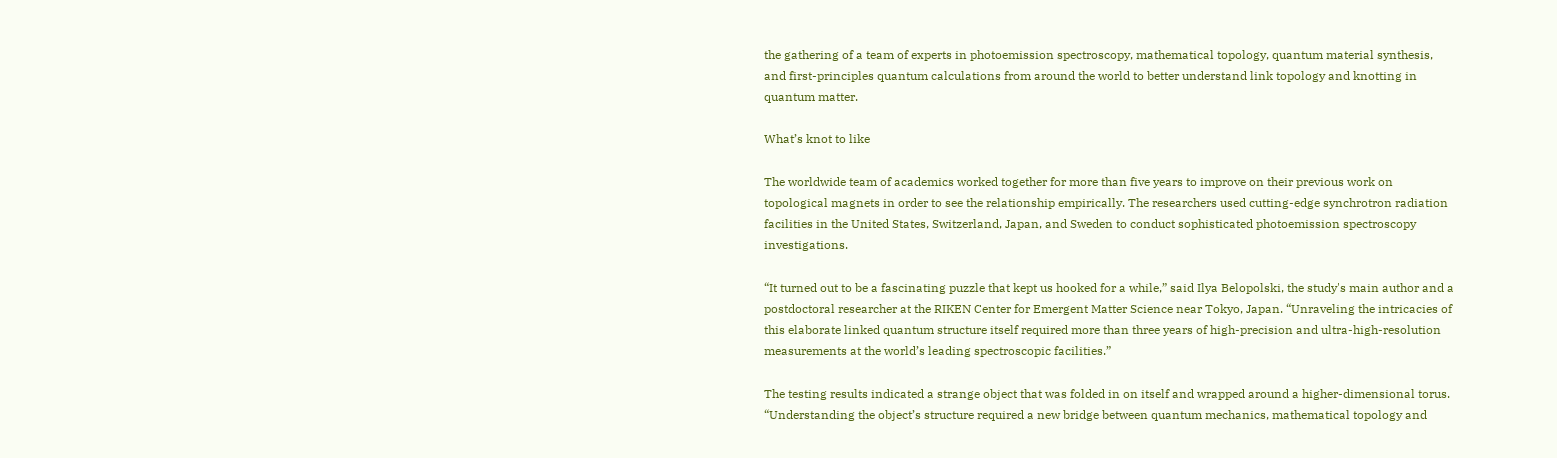the gathering of a team of experts in photoemission spectroscopy, mathematical topology, quantum material synthesis, and first-principles quantum calculations from around the world to better understand link topology and knotting in quantum matter.

What’s knot to like

The worldwide team of academics worked together for more than five years to improve on their previous work on topological magnets in order to see the relationship empirically. The researchers used cutting-edge synchrotron radiation facilities in the United States, Switzerland, Japan, and Sweden to conduct sophisticated photoemission spectroscopy investigations.

“It turned out to be a fascinating puzzle that kept us hooked for a while,” said Ilya Belopolski, the study's main author and a postdoctoral researcher at the RIKEN Center for Emergent Matter Science near Tokyo, Japan. “Unraveling the intricacies of this elaborate linked quantum structure itself required more than three years of high-precision and ultra-high-resolution measurements at the world’s leading spectroscopic facilities.”

The testing results indicated a strange object that was folded in on itself and wrapped around a higher-dimensional torus. “Understanding the object’s structure required a new bridge between quantum mechanics, mathematical topology and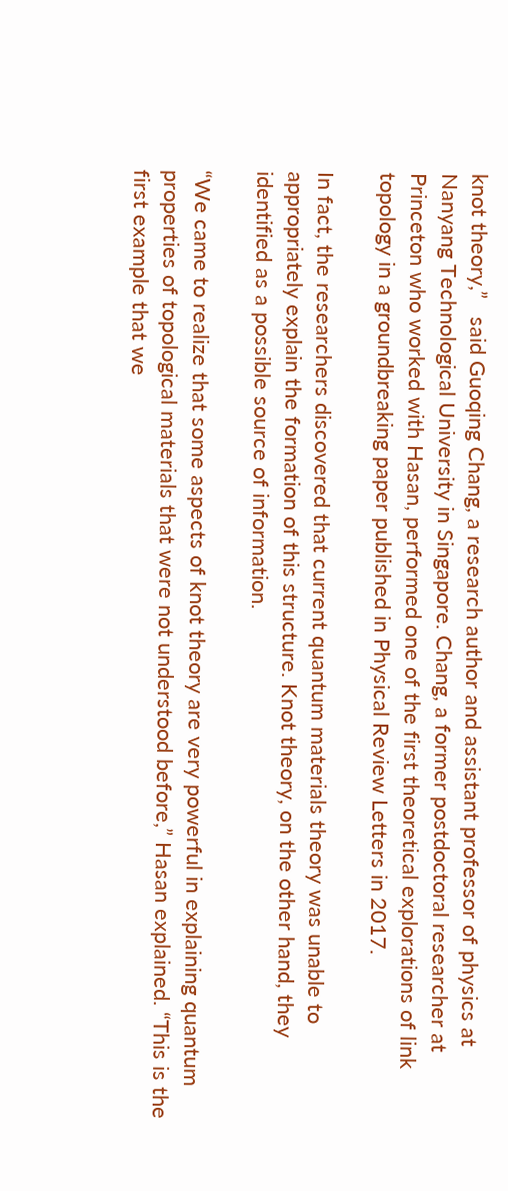knot theory,”   said Guoqing Chang, a research author and assistant professor of physics at Nanyang Technological University in Singapore. Chang, a former postdoctoral researcher at Princeton who worked with Hasan, performed one of the first theoretical explorations of link topology in a groundbreaking paper published in Physical Review Letters in 2017.

In fact, the researchers discovered that current quantum materials theory was unable to appropriately explain the formation of this structure. Knot theory, on the other hand, they identified as a possible source of information.

“We came to realize that some aspects of knot theory are very powerful in explaining quantum properties of topological materials that were not understood before,” Hasan explained. “This is the first example that we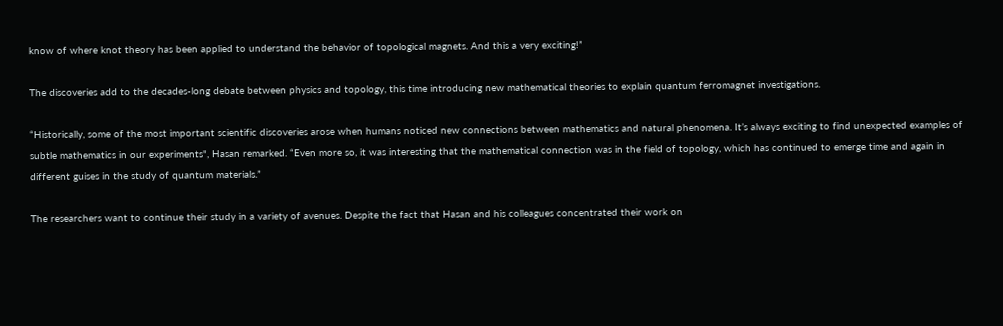know of where knot theory has been applied to understand the behavior of topological magnets. And this a very exciting!”

The discoveries add to the decades-long debate between physics and topology, this time introducing new mathematical theories to explain quantum ferromagnet investigations.

“Historically, some of the most important scientific discoveries arose when humans noticed new connections between mathematics and natural phenomena. It’s always exciting to find unexpected examples of subtle mathematics in our experiments", Hasan remarked. “Even more so, it was interesting that the mathematical connection was in the field of topology, which has continued to emerge time and again in different guises in the study of quantum materials.”

The researchers want to continue their study in a variety of avenues. Despite the fact that Hasan and his colleagues concentrated their work on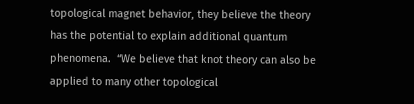topological magnet behavior, they believe the theory has the potential to explain additional quantum phenomena.  “We believe that knot theory can also be applied to many other topological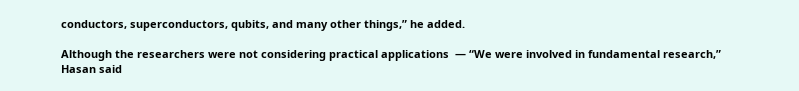conductors, superconductors, qubits, and many other things,” he added.

Although the researchers were not considering practical applications  — “We were involved in fundamental research,” Hasan said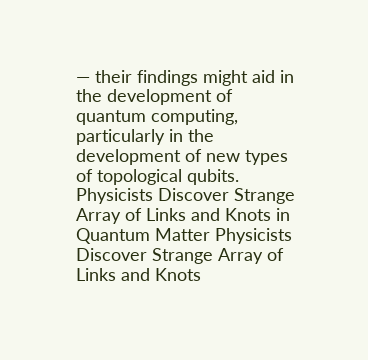— their findings might aid in the development of quantum computing, particularly in the development of new types of topological qubits.
Physicists Discover Strange Array of Links and Knots in Quantum Matter Physicists Discover Strange Array of Links and Knots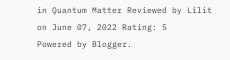in Quantum Matter Reviewed by Lilit on June 07, 2022 Rating: 5
Powered by Blogger.